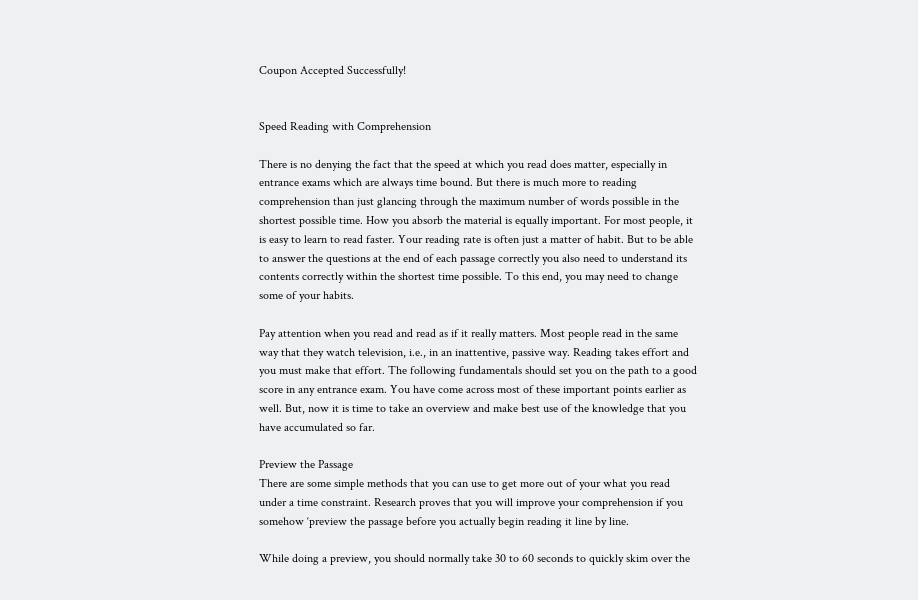Coupon Accepted Successfully!


Speed Reading with Comprehension

There is no denying the fact that the speed at which you read does matter, especially in entrance exams which are always time bound. But there is much more to reading comprehension than just glancing through the maximum number of words possible in the shortest possible time. How you absorb the material is equally important. For most people, it is easy to learn to read faster. Your reading rate is often just a matter of habit. But to be able to answer the questions at the end of each passage correctly you also need to understand its contents correctly within the shortest time possible. To this end, you may need to change some of your habits.

Pay attention when you read and read as if it really matters. Most people read in the same way that they watch television, i.e., in an inattentive, passive way. Reading takes effort and you must make that effort. The following fundamentals should set you on the path to a good score in any entrance exam. You have come across most of these important points earlier as well. But, now it is time to take an overview and make best use of the knowledge that you have accumulated so far.

Preview the Passage
There are some simple methods that you can use to get more out of your what you read under a time constraint. Research proves that you will improve your comprehension if you somehow ‘preview the passage before you actually begin reading it line by line.

While doing a preview, you should normally take 30 to 60 seconds to quickly skim over the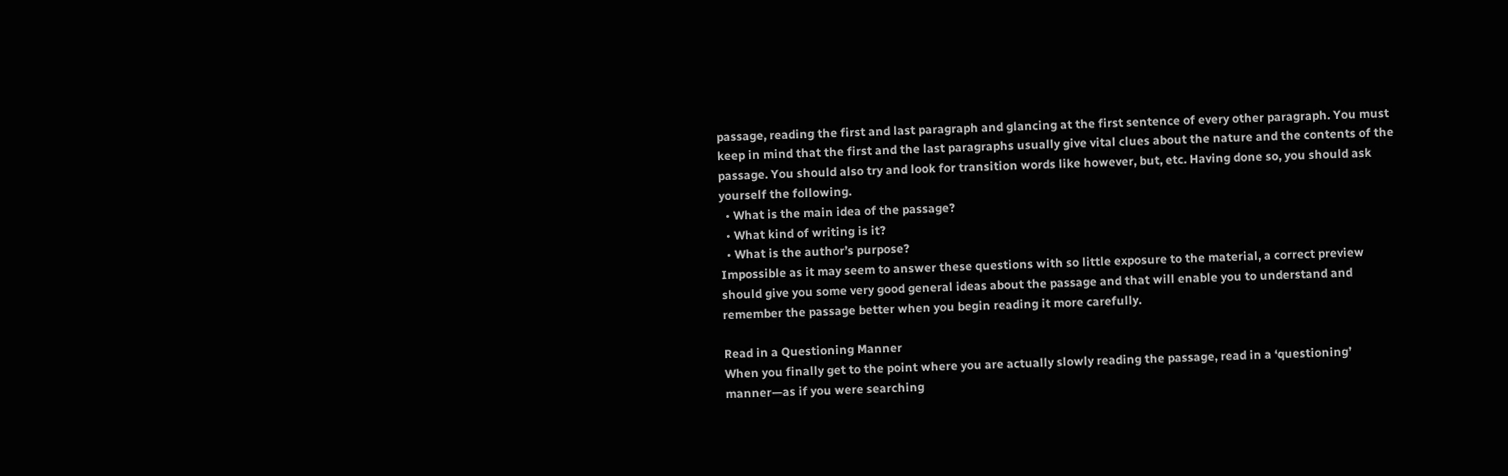passage, reading the first and last paragraph and glancing at the first sentence of every other paragraph. You must keep in mind that the first and the last paragraphs usually give vital clues about the nature and the contents of the passage. You should also try and look for transition words like however, but, etc. Having done so, you should ask yourself the following.
  • What is the main idea of the passage?
  • What kind of writing is it?
  • What is the author’s purpose?
Impossible as it may seem to answer these questions with so little exposure to the material, a correct preview should give you some very good general ideas about the passage and that will enable you to understand and remember the passage better when you begin reading it more carefully.

Read in a Questioning Manner
When you finally get to the point where you are actually slowly reading the passage, read in a ‘questioning’ manner—as if you were searching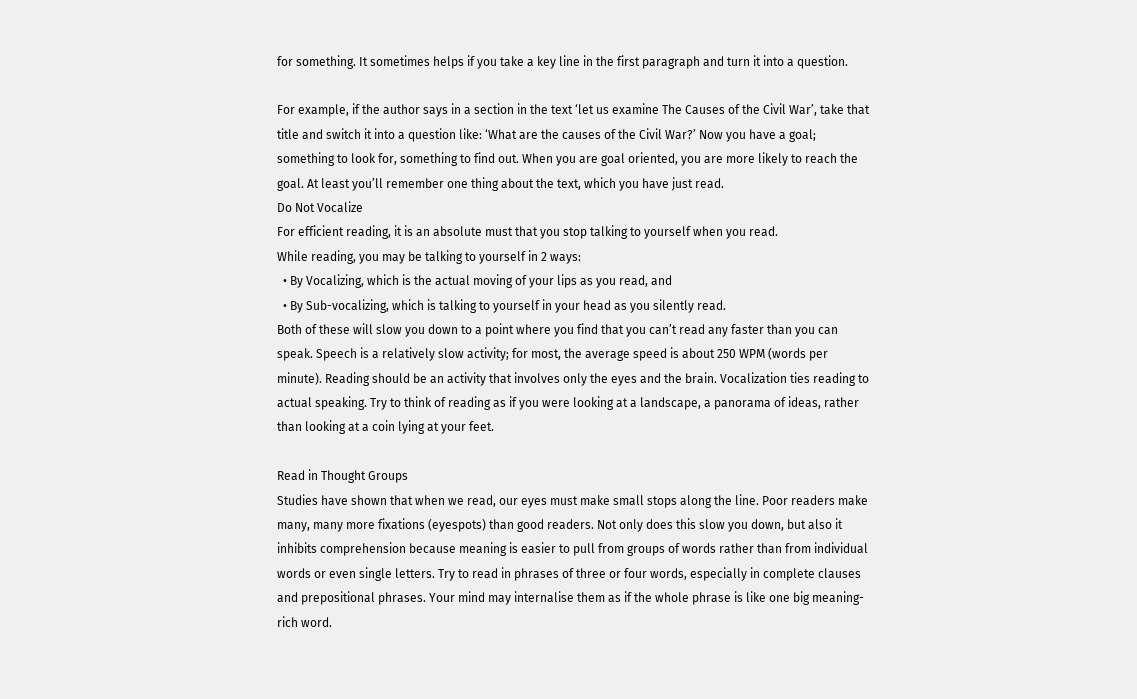for something. It sometimes helps if you take a key line in the first paragraph and turn it into a question.

For example, if the author says in a section in the text ‘let us examine The Causes of the Civil War’, take that title and switch it into a question like: ‘What are the causes of the Civil War?’ Now you have a goal; something to look for, something to find out. When you are goal oriented, you are more likely to reach the goal. At least you’ll remember one thing about the text, which you have just read.
Do Not Vocalize
For efficient reading, it is an absolute must that you stop talking to yourself when you read.
While reading, you may be talking to yourself in 2 ways:
  • By Vocalizing, which is the actual moving of your lips as you read, and
  • By Sub-vocalizing, which is talking to yourself in your head as you silently read.
Both of these will slow you down to a point where you find that you can’t read any faster than you can speak. Speech is a relatively slow activity; for most, the average speed is about 250 WPM (words per minute). Reading should be an activity that involves only the eyes and the brain. Vocalization ties reading to actual speaking. Try to think of reading as if you were looking at a landscape, a panorama of ideas, rather than looking at a coin lying at your feet.

Read in Thought Groups
Studies have shown that when we read, our eyes must make small stops along the line. Poor readers make many, many more fixations (eyespots) than good readers. Not only does this slow you down, but also it inhibits comprehension because meaning is easier to pull from groups of words rather than from individual words or even single letters. Try to read in phrases of three or four words, especially in complete clauses and prepositional phrases. Your mind may internalise them as if the whole phrase is like one big meaning-rich word.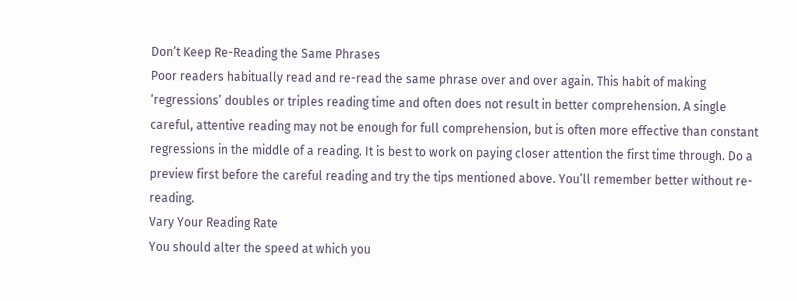Don’t Keep Re-Reading the Same Phrases
Poor readers habitually read and re-read the same phrase over and over again. This habit of making ‘regressions’ doubles or triples reading time and often does not result in better comprehension. A single careful, attentive reading may not be enough for full comprehension, but is often more effective than constant regressions in the middle of a reading. It is best to work on paying closer attention the first time through. Do a preview first before the careful reading and try the tips mentioned above. You’ll remember better without re-reading.
Vary Your Reading Rate
You should alter the speed at which you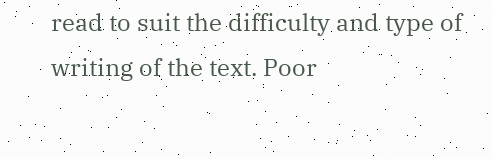read to suit the difficulty and type of writing of the text. Poor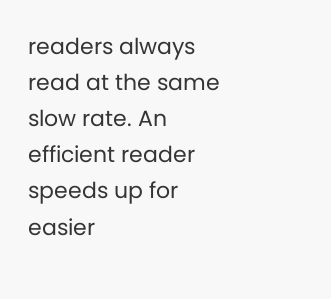readers always read at the same slow rate. An efficient reader speeds up for easier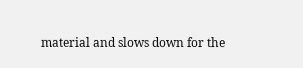material and slows down for the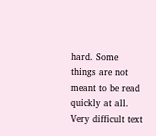hard. Some things are not meant to be read quickly at all. Very difficult text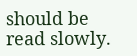should be read slowly.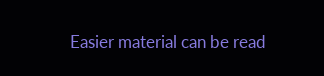Easier material can be read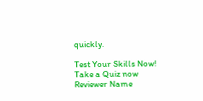quickly.

Test Your Skills Now!
Take a Quiz now
Reviewer Name